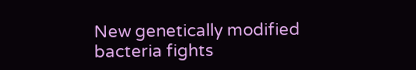New genetically modified bacteria fights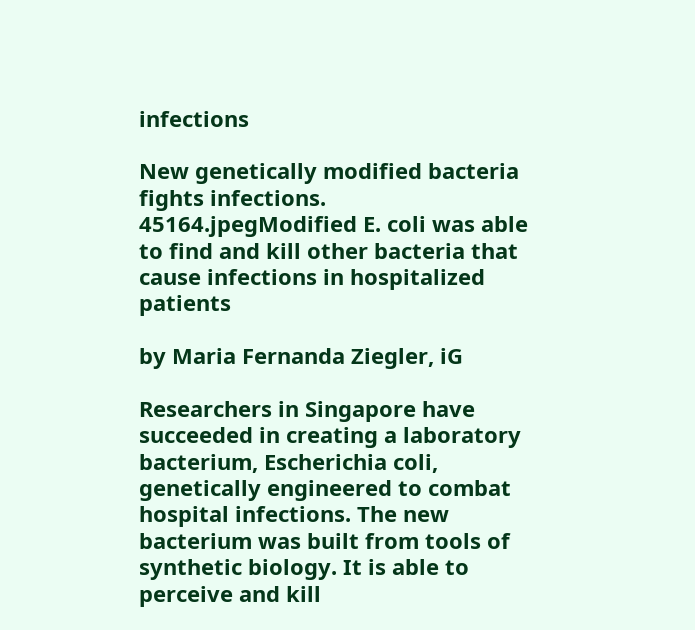infections

New genetically modified bacteria fights infections. 45164.jpegModified E. coli was able to find and kill other bacteria that cause infections in hospitalized patients

by Maria Fernanda Ziegler, iG

Researchers in Singapore have succeeded in creating a laboratory bacterium, Escherichia coli, genetically engineered to combat hospital infections. The new bacterium was built from tools of synthetic biology. It is able to perceive and kill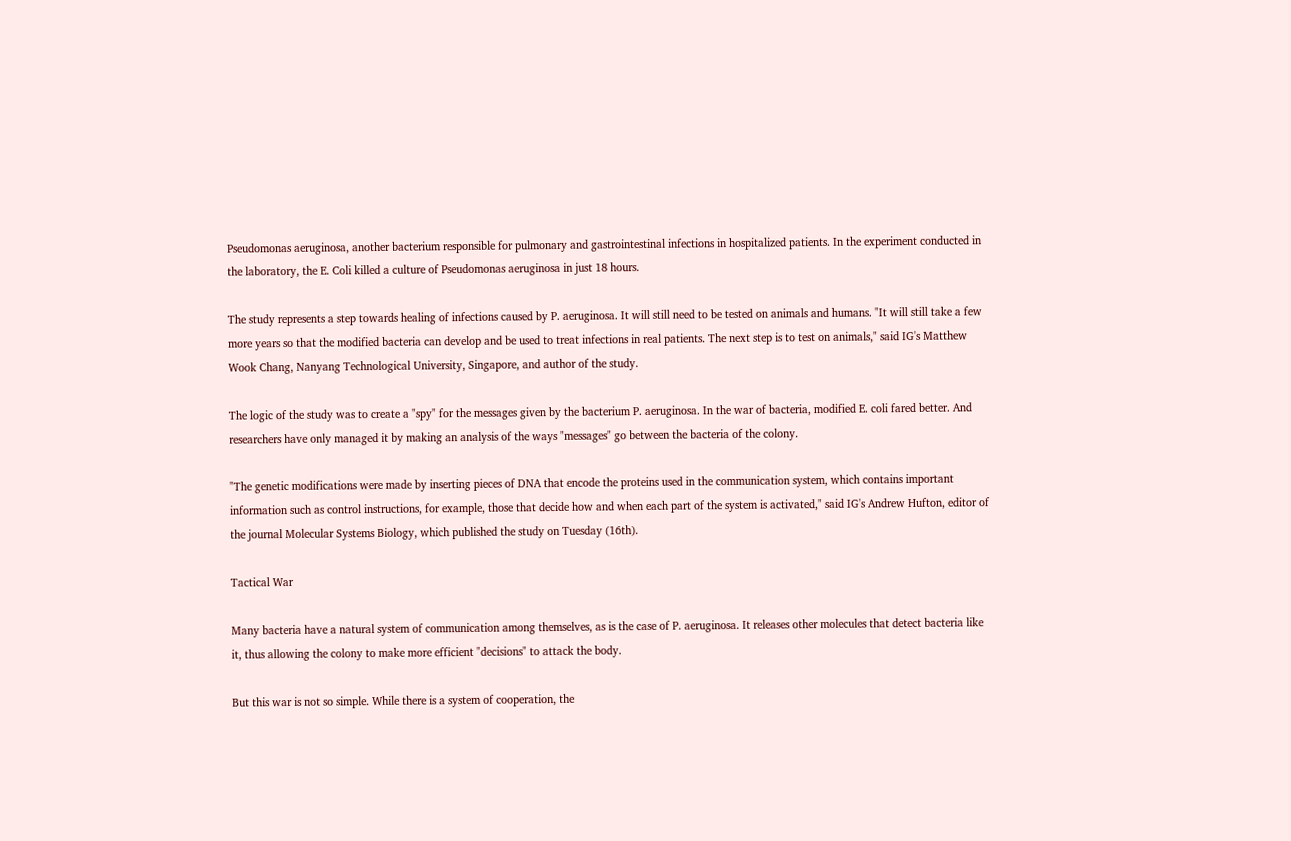Pseudomonas aeruginosa, another bacterium responsible for pulmonary and gastrointestinal infections in hospitalized patients. In the experiment conducted in the laboratory, the E. Coli killed a culture of Pseudomonas aeruginosa in just 18 hours.

The study represents a step towards healing of infections caused by P. aeruginosa. It will still need to be tested on animals and humans. "It will still take a few more years so that the modified bacteria can develop and be used to treat infections in real patients. The next step is to test on animals," said IG's Matthew Wook Chang, Nanyang Technological University, Singapore, and author of the study.

The logic of the study was to create a "spy" for the messages given by the bacterium P. aeruginosa. In the war of bacteria, modified E. coli fared better. And researchers have only managed it by making an analysis of the ways "messages" go between the bacteria of the colony.

"The genetic modifications were made by inserting pieces of DNA that encode the proteins used in the communication system, which contains important information such as control instructions, for example, those that decide how and when each part of the system is activated," said IG's Andrew Hufton, editor of the journal Molecular Systems Biology, which published the study on Tuesday (16th).

Tactical War

Many bacteria have a natural system of communication among themselves, as is the case of P. aeruginosa. It releases other molecules that detect bacteria like it, thus allowing the colony to make more efficient "decisions" to attack the body.

But this war is not so simple. While there is a system of cooperation, the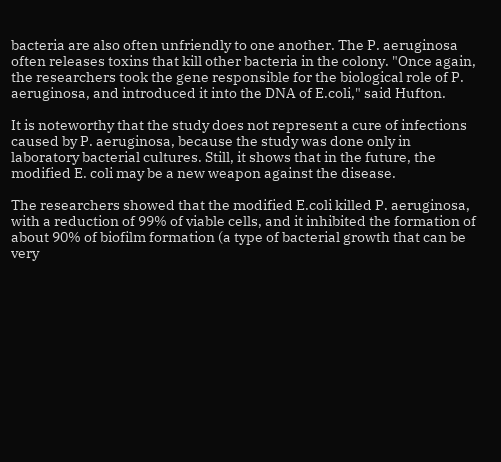bacteria are also often unfriendly to one another. The P. aeruginosa often releases toxins that kill other bacteria in the colony. "Once again, the researchers took the gene responsible for the biological role of P. aeruginosa, and introduced it into the DNA of E.coli," said Hufton.

It is noteworthy that the study does not represent a cure of infections caused by P. aeruginosa, because the study was done only in laboratory bacterial cultures. Still, it shows that in the future, the modified E. coli may be a new weapon against the disease.

The researchers showed that the modified E.coli killed P. aeruginosa, with a reduction of 99% of viable cells, and it inhibited the formation of about 90% of biofilm formation (a type of bacterial growth that can be very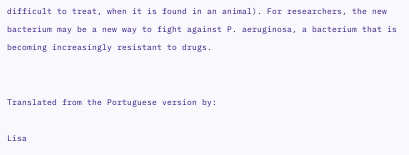difficult to treat, when it is found in an animal). For researchers, the new bacterium may be a new way to fight against P. aeruginosa, a bacterium that is becoming increasingly resistant to drugs.


Translated from the Portuguese version by:

Lisa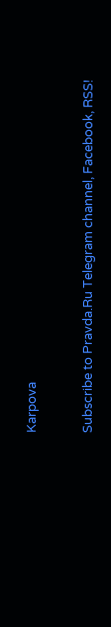Karpova


Subscribe to Pravda.Ru Telegram channel, Facebook, RSS!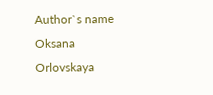Author`s name Oksana Orlovskaya